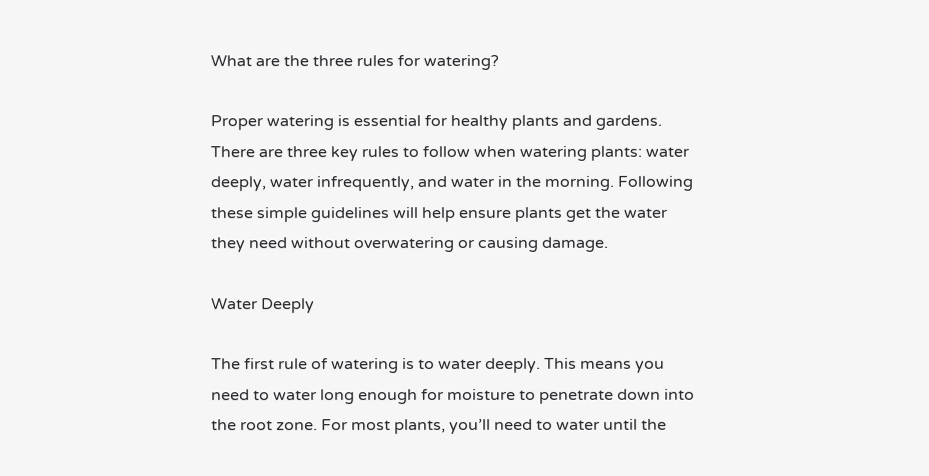What are the three rules for watering?

Proper watering is essential for healthy plants and gardens. There are three key rules to follow when watering plants: water deeply, water infrequently, and water in the morning. Following these simple guidelines will help ensure plants get the water they need without overwatering or causing damage.

Water Deeply

The first rule of watering is to water deeply. This means you need to water long enough for moisture to penetrate down into the root zone. For most plants, you’ll need to water until the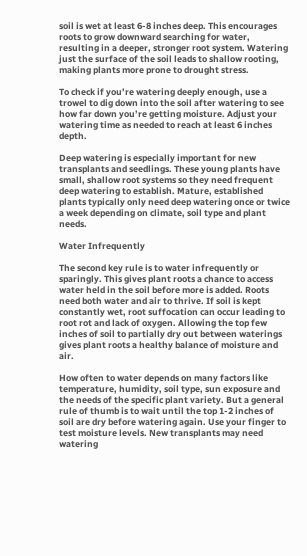soil is wet at least 6-8 inches deep. This encourages roots to grow downward searching for water, resulting in a deeper, stronger root system. Watering just the surface of the soil leads to shallow rooting, making plants more prone to drought stress.

To check if you’re watering deeply enough, use a trowel to dig down into the soil after watering to see how far down you’re getting moisture. Adjust your watering time as needed to reach at least 6 inches depth.

Deep watering is especially important for new transplants and seedlings. These young plants have small, shallow root systems so they need frequent deep watering to establish. Mature, established plants typically only need deep watering once or twice a week depending on climate, soil type and plant needs.

Water Infrequently

The second key rule is to water infrequently or sparingly. This gives plant roots a chance to access water held in the soil before more is added. Roots need both water and air to thrive. If soil is kept constantly wet, root suffocation can occur leading to root rot and lack of oxygen. Allowing the top few inches of soil to partially dry out between waterings gives plant roots a healthy balance of moisture and air.

How often to water depends on many factors like temperature, humidity, soil type, sun exposure and the needs of the specific plant variety. But a general rule of thumb is to wait until the top 1-2 inches of soil are dry before watering again. Use your finger to test moisture levels. New transplants may need watering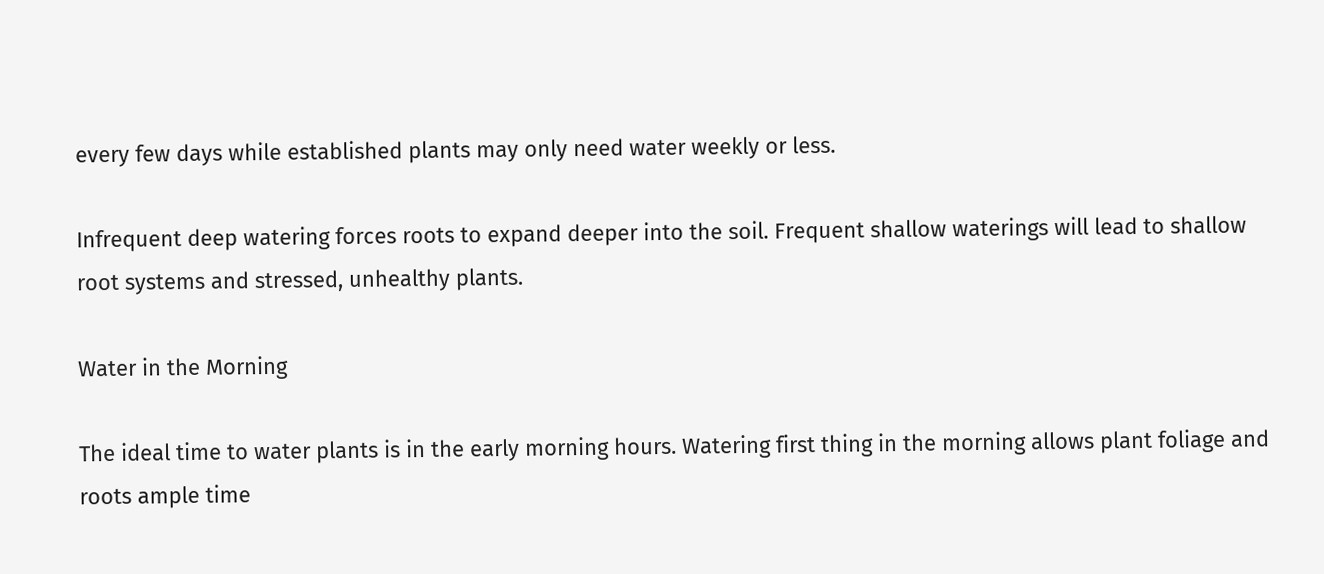every few days while established plants may only need water weekly or less.

Infrequent deep watering forces roots to expand deeper into the soil. Frequent shallow waterings will lead to shallow root systems and stressed, unhealthy plants.

Water in the Morning

The ideal time to water plants is in the early morning hours. Watering first thing in the morning allows plant foliage and roots ample time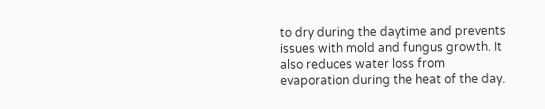to dry during the daytime and prevents issues with mold and fungus growth. It also reduces water loss from evaporation during the heat of the day.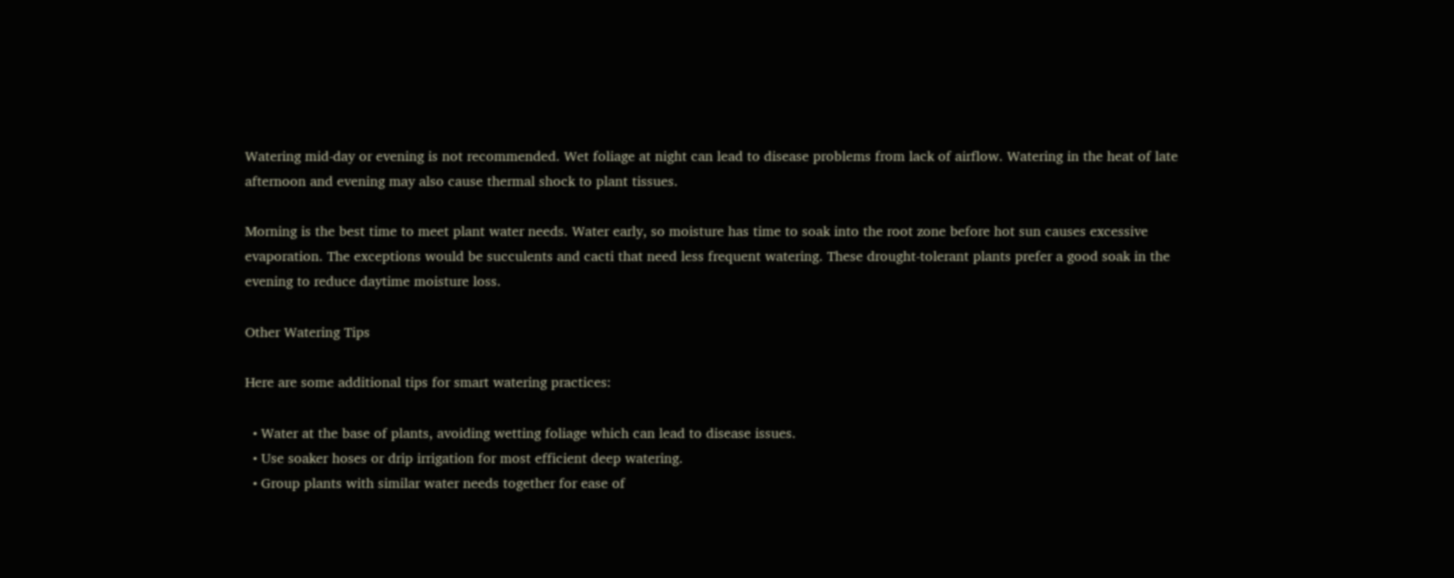Watering mid-day or evening is not recommended. Wet foliage at night can lead to disease problems from lack of airflow. Watering in the heat of late afternoon and evening may also cause thermal shock to plant tissues.

Morning is the best time to meet plant water needs. Water early, so moisture has time to soak into the root zone before hot sun causes excessive evaporation. The exceptions would be succulents and cacti that need less frequent watering. These drought-tolerant plants prefer a good soak in the evening to reduce daytime moisture loss.

Other Watering Tips

Here are some additional tips for smart watering practices:

  • Water at the base of plants, avoiding wetting foliage which can lead to disease issues.
  • Use soaker hoses or drip irrigation for most efficient deep watering.
  • Group plants with similar water needs together for ease of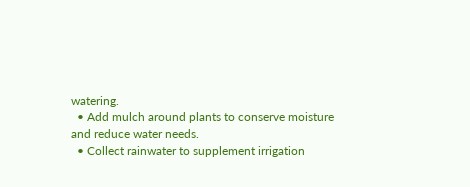watering.
  • Add mulch around plants to conserve moisture and reduce water needs.
  • Collect rainwater to supplement irrigation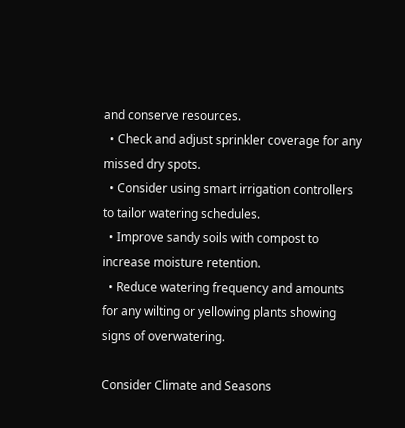and conserve resources.
  • Check and adjust sprinkler coverage for any missed dry spots.
  • Consider using smart irrigation controllers to tailor watering schedules.
  • Improve sandy soils with compost to increase moisture retention.
  • Reduce watering frequency and amounts for any wilting or yellowing plants showing signs of overwatering.

Consider Climate and Seasons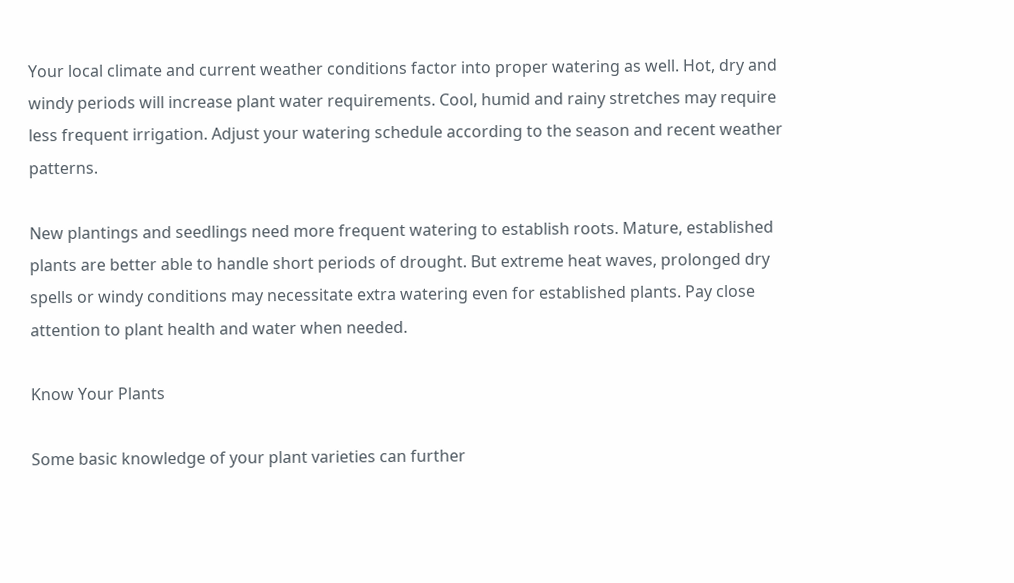Your local climate and current weather conditions factor into proper watering as well. Hot, dry and windy periods will increase plant water requirements. Cool, humid and rainy stretches may require less frequent irrigation. Adjust your watering schedule according to the season and recent weather patterns.

New plantings and seedlings need more frequent watering to establish roots. Mature, established plants are better able to handle short periods of drought. But extreme heat waves, prolonged dry spells or windy conditions may necessitate extra watering even for established plants. Pay close attention to plant health and water when needed.

Know Your Plants

Some basic knowledge of your plant varieties can further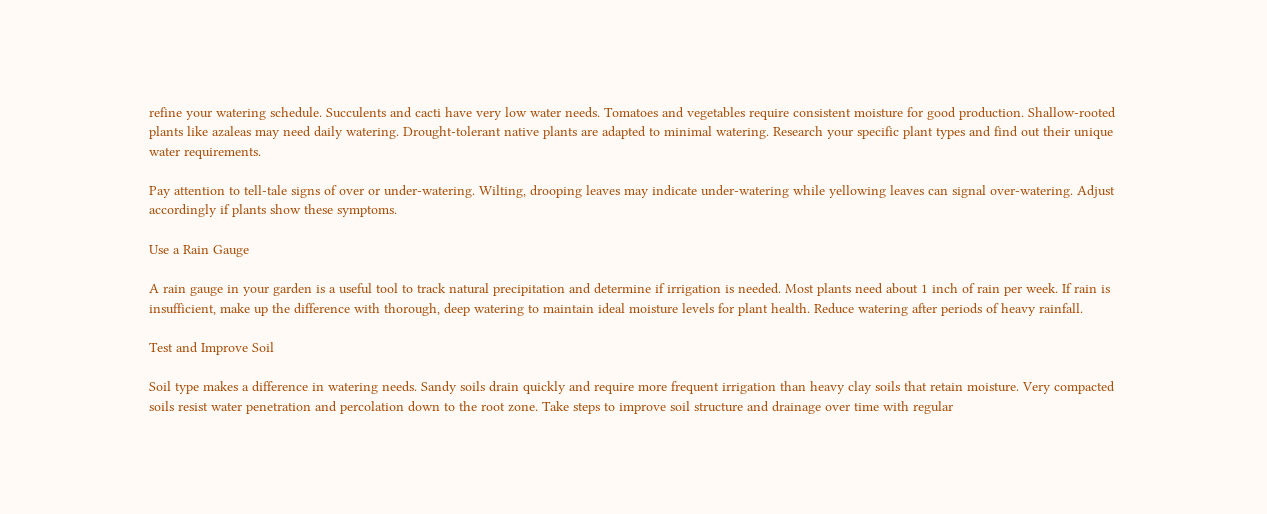refine your watering schedule. Succulents and cacti have very low water needs. Tomatoes and vegetables require consistent moisture for good production. Shallow-rooted plants like azaleas may need daily watering. Drought-tolerant native plants are adapted to minimal watering. Research your specific plant types and find out their unique water requirements.

Pay attention to tell-tale signs of over or under-watering. Wilting, drooping leaves may indicate under-watering while yellowing leaves can signal over-watering. Adjust accordingly if plants show these symptoms.

Use a Rain Gauge

A rain gauge in your garden is a useful tool to track natural precipitation and determine if irrigation is needed. Most plants need about 1 inch of rain per week. If rain is insufficient, make up the difference with thorough, deep watering to maintain ideal moisture levels for plant health. Reduce watering after periods of heavy rainfall.

Test and Improve Soil

Soil type makes a difference in watering needs. Sandy soils drain quickly and require more frequent irrigation than heavy clay soils that retain moisture. Very compacted soils resist water penetration and percolation down to the root zone. Take steps to improve soil structure and drainage over time with regular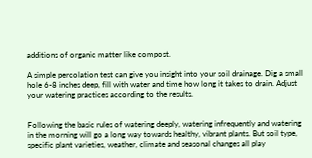additions of organic matter like compost.

A simple percolation test can give you insight into your soil drainage. Dig a small hole 6-8 inches deep, fill with water and time how long it takes to drain. Adjust your watering practices according to the results.


Following the basic rules of watering deeply, watering infrequently and watering in the morning will go a long way towards healthy, vibrant plants. But soil type, specific plant varieties, weather, climate and seasonal changes all play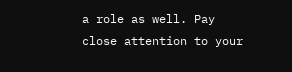a role as well. Pay close attention to your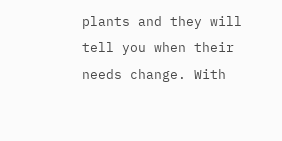plants and they will tell you when their needs change. With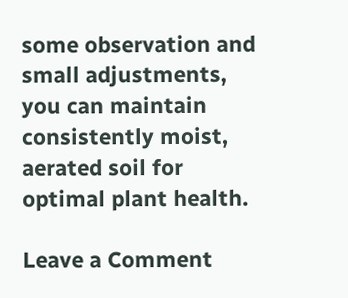some observation and small adjustments, you can maintain consistently moist, aerated soil for optimal plant health.

Leave a Comment